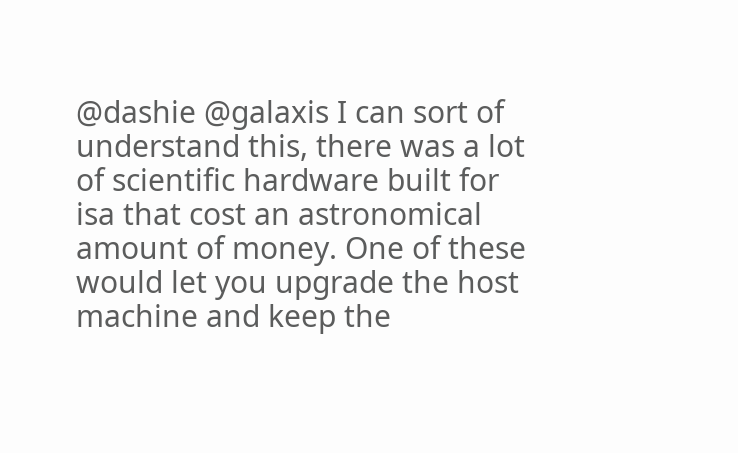@dashie @galaxis I can sort of understand this, there was a lot of scientific hardware built for isa that cost an astronomical amount of money. One of these would let you upgrade the host machine and keep the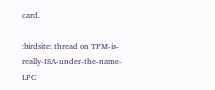card.

:birdsite: thread on TPM-is-really-ISA-under-the-name-LPC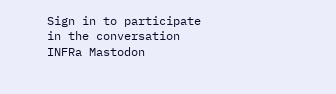Sign in to participate in the conversation
INFRa Mastodon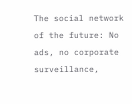The social network of the future: No ads, no corporate surveillance,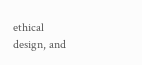ethical design, and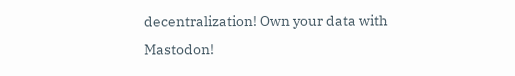decentralization! Own your data with Mastodon!